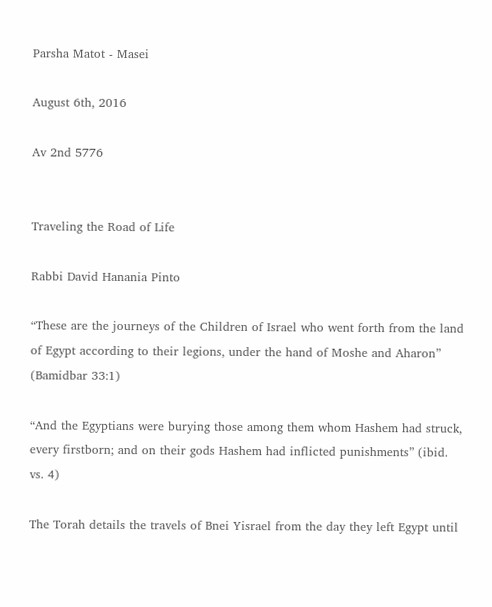Parsha Matot - Masei

August 6th, 2016

Av 2nd 5776


Traveling the Road of Life

Rabbi David Hanania Pinto

“These are the journeys of the Children of Israel who went forth from the land of Egypt according to their legions, under the hand of Moshe and Aharon” (Bamidbar 33:1)

“And the Egyptians were burying those among them whom Hashem had struck, every firstborn; and on their gods Hashem had inflicted punishments” (ibid. vs. 4)

The Torah details the travels of Bnei Yisrael from the day they left Egypt until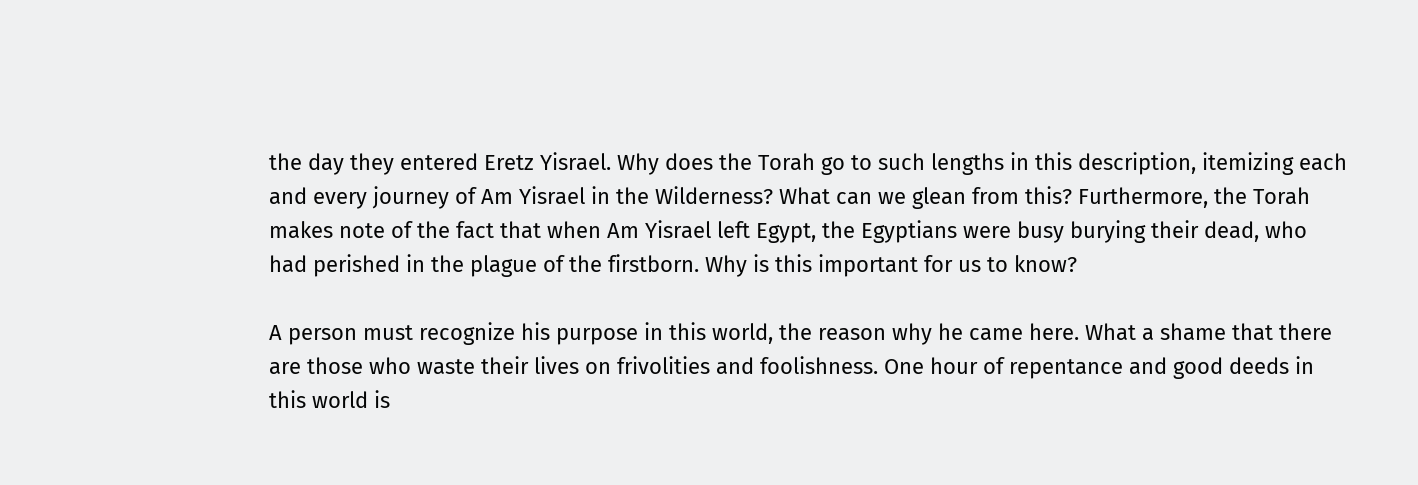the day they entered Eretz Yisrael. Why does the Torah go to such lengths in this description, itemizing each and every journey of Am Yisrael in the Wilderness? What can we glean from this? Furthermore, the Torah makes note of the fact that when Am Yisrael left Egypt, the Egyptians were busy burying their dead, who had perished in the plague of the firstborn. Why is this important for us to know?

A person must recognize his purpose in this world, the reason why he came here. What a shame that there are those who waste their lives on frivolities and foolishness. One hour of repentance and good deeds in this world is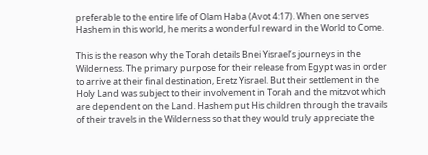preferable to the entire life of Olam Haba (Avot 4:17). When one serves Hashem in this world, he merits a wonderful reward in the World to Come.

This is the reason why the Torah details Bnei Yisrael’s journeys in the Wilderness. The primary purpose for their release from Egypt was in order to arrive at their final destination, Eretz Yisrael. But their settlement in the Holy Land was subject to their involvement in Torah and the mitzvot which are dependent on the Land. Hashem put His children through the travails of their travels in the Wilderness so that they would truly appreciate the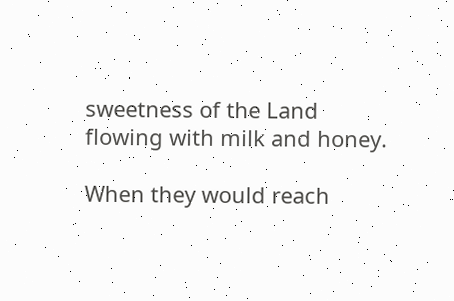sweetness of the Land flowing with milk and honey.

When they would reach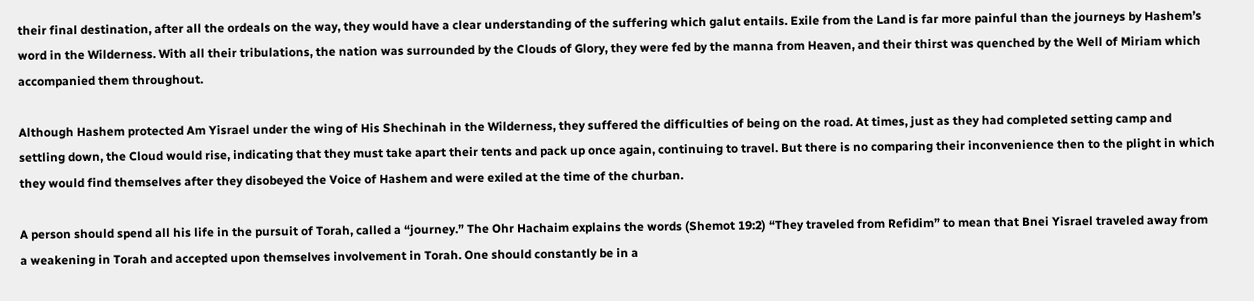their final destination, after all the ordeals on the way, they would have a clear understanding of the suffering which galut entails. Exile from the Land is far more painful than the journeys by Hashem’s word in the Wilderness. With all their tribulations, the nation was surrounded by the Clouds of Glory, they were fed by the manna from Heaven, and their thirst was quenched by the Well of Miriam which accompanied them throughout.

Although Hashem protected Am Yisrael under the wing of His Shechinah in the Wilderness, they suffered the difficulties of being on the road. At times, just as they had completed setting camp and settling down, the Cloud would rise, indicating that they must take apart their tents and pack up once again, continuing to travel. But there is no comparing their inconvenience then to the plight in which they would find themselves after they disobeyed the Voice of Hashem and were exiled at the time of the churban.

A person should spend all his life in the pursuit of Torah, called a “journey.” The Ohr Hachaim explains the words (Shemot 19:2) “They traveled from Refidim” to mean that Bnei Yisrael traveled away from a weakening in Torah and accepted upon themselves involvement in Torah. One should constantly be in a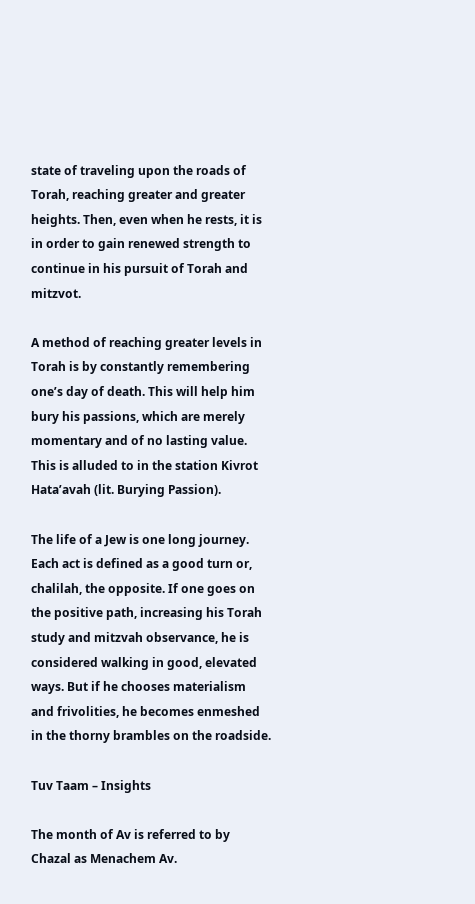state of traveling upon the roads of Torah, reaching greater and greater heights. Then, even when he rests, it is in order to gain renewed strength to continue in his pursuit of Torah and mitzvot.

A method of reaching greater levels in Torah is by constantly remembering one’s day of death. This will help him bury his passions, which are merely momentary and of no lasting value. This is alluded to in the station Kivrot Hata’avah (lit. Burying Passion).

The life of a Jew is one long journey. Each act is defined as a good turn or, chalilah, the opposite. If one goes on the positive path, increasing his Torah study and mitzvah observance, he is considered walking in good, elevated ways. But if he chooses materialism and frivolities, he becomes enmeshed in the thorny brambles on the roadside.

Tuv Taam – Insights

The month of Av is referred to by Chazal as Menachem Av.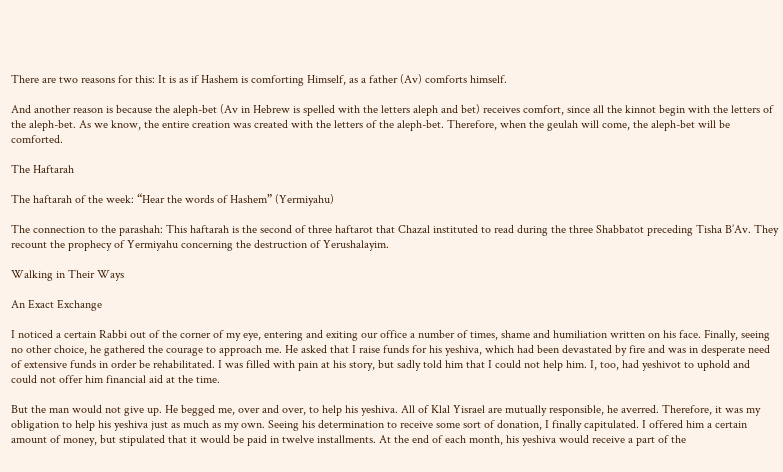There are two reasons for this: It is as if Hashem is comforting Himself, as a father (Av) comforts himself.

And another reason is because the aleph-bet (Av in Hebrew is spelled with the letters aleph and bet) receives comfort, since all the kinnot begin with the letters of the aleph-bet. As we know, the entire creation was created with the letters of the aleph-bet. Therefore, when the geulah will come, the aleph-bet will be comforted.

The Haftarah

The haftarah of the week: “Hear the words of Hashem” (Yermiyahu)

The connection to the parashah: This haftarah is the second of three haftarot that Chazal instituted to read during the three Shabbatot preceding Tisha B’Av. They recount the prophecy of Yermiyahu concerning the destruction of Yerushalayim.

Walking in Their Ways

An Exact Exchange

I noticed a certain Rabbi out of the corner of my eye, entering and exiting our office a number of times, shame and humiliation written on his face. Finally, seeing no other choice, he gathered the courage to approach me. He asked that I raise funds for his yeshiva, which had been devastated by fire and was in desperate need of extensive funds in order be rehabilitated. I was filled with pain at his story, but sadly told him that I could not help him. I, too, had yeshivot to uphold and could not offer him financial aid at the time.

But the man would not give up. He begged me, over and over, to help his yeshiva. All of Klal Yisrael are mutually responsible, he averred. Therefore, it was my obligation to help his yeshiva just as much as my own. Seeing his determination to receive some sort of donation, I finally capitulated. I offered him a certain amount of money, but stipulated that it would be paid in twelve installments. At the end of each month, his yeshiva would receive a part of the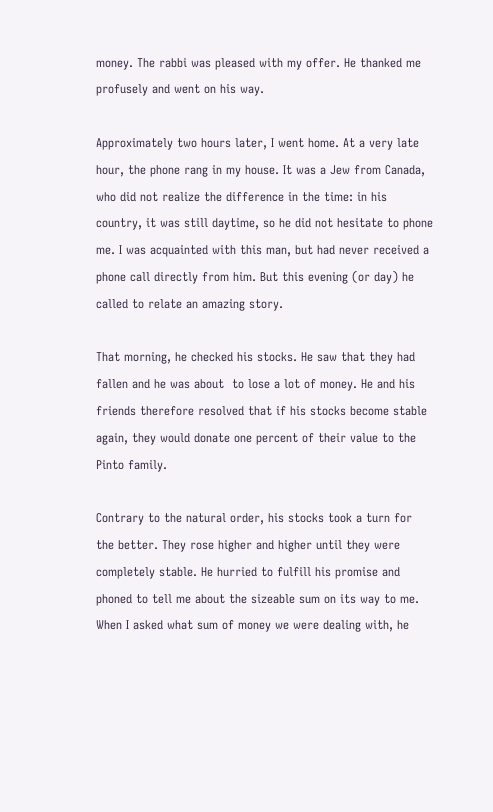money. The rabbi was pleased with my offer. He thanked me profusely and went on his way.

Approximately two hours later, I went home. At a very late hour, the phone rang in my house. It was a Jew from Canada, who did not realize the difference in the time: in his country, it was still daytime, so he did not hesitate to phone me. I was acquainted with this man, but had never received a phone call directly from him. But this evening (or day) he called to relate an amazing story.

That morning, he checked his stocks. He saw that they had fallen and he was about  to lose a lot of money. He and his friends therefore resolved that if his stocks become stable again, they would donate one percent of their value to the Pinto family.

Contrary to the natural order, his stocks took a turn for the better. They rose higher and higher until they were completely stable. He hurried to fulfill his promise and phoned to tell me about the sizeable sum on its way to me. When I asked what sum of money we were dealing with, he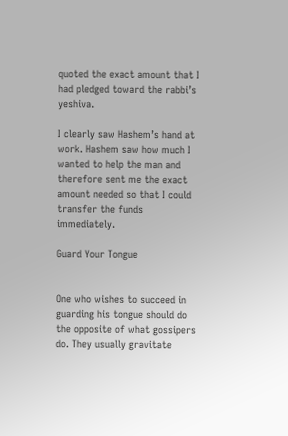quoted the exact amount that I had pledged toward the rabbi’s yeshiva.

I clearly saw Hashem’s hand at work. Hashem saw how much I wanted to help the man and therefore sent me the exact amount needed so that I could transfer the funds immediately.

Guard Your Tongue


One who wishes to succeed in guarding his tongue should do the opposite of what gossipers do. They usually gravitate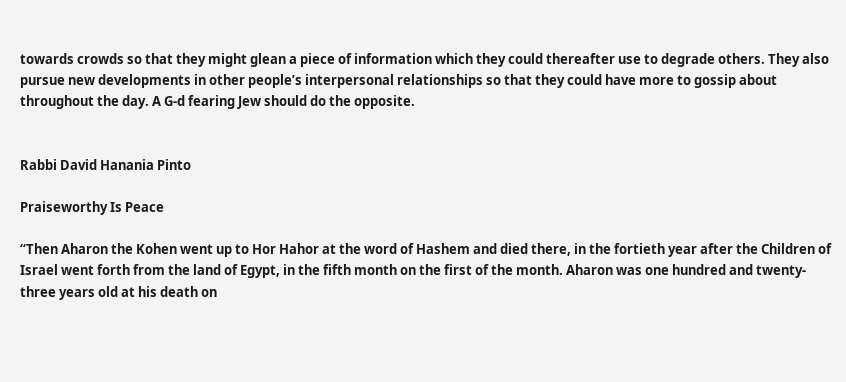towards crowds so that they might glean a piece of information which they could thereafter use to degrade others. They also pursue new developments in other people’s interpersonal relationships so that they could have more to gossip about throughout the day. A G-d fearing Jew should do the opposite.


Rabbi David Hanania Pinto

Praiseworthy Is Peace

“Then Aharon the Kohen went up to Hor Hahor at the word of Hashem and died there, in the fortieth year after the Children of Israel went forth from the land of Egypt, in the fifth month on the first of the month. Aharon was one hundred and twenty-three years old at his death on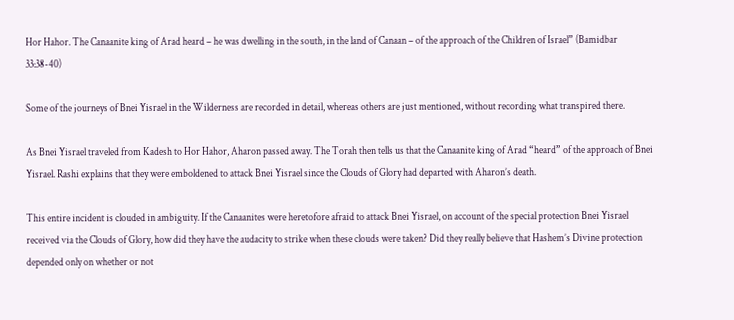Hor Hahor. The Canaanite king of Arad heard – he was dwelling in the south, in the land of Canaan – of the approach of the Children of Israel” (Bamidbar 33:38-40)

Some of the journeys of Bnei Yisrael in the Wilderness are recorded in detail, whereas others are just mentioned, without recording what transpired there.

As Bnei Yisrael traveled from Kadesh to Hor Hahor, Aharon passed away. The Torah then tells us that the Canaanite king of Arad “heard” of the approach of Bnei Yisrael. Rashi explains that they were emboldened to attack Bnei Yisrael since the Clouds of Glory had departed with Aharon’s death.

This entire incident is clouded in ambiguity. If the Canaanites were heretofore afraid to attack Bnei Yisrael, on account of the special protection Bnei Yisrael received via the Clouds of Glory, how did they have the audacity to strike when these clouds were taken? Did they really believe that Hashem’s Divine protection depended only on whether or not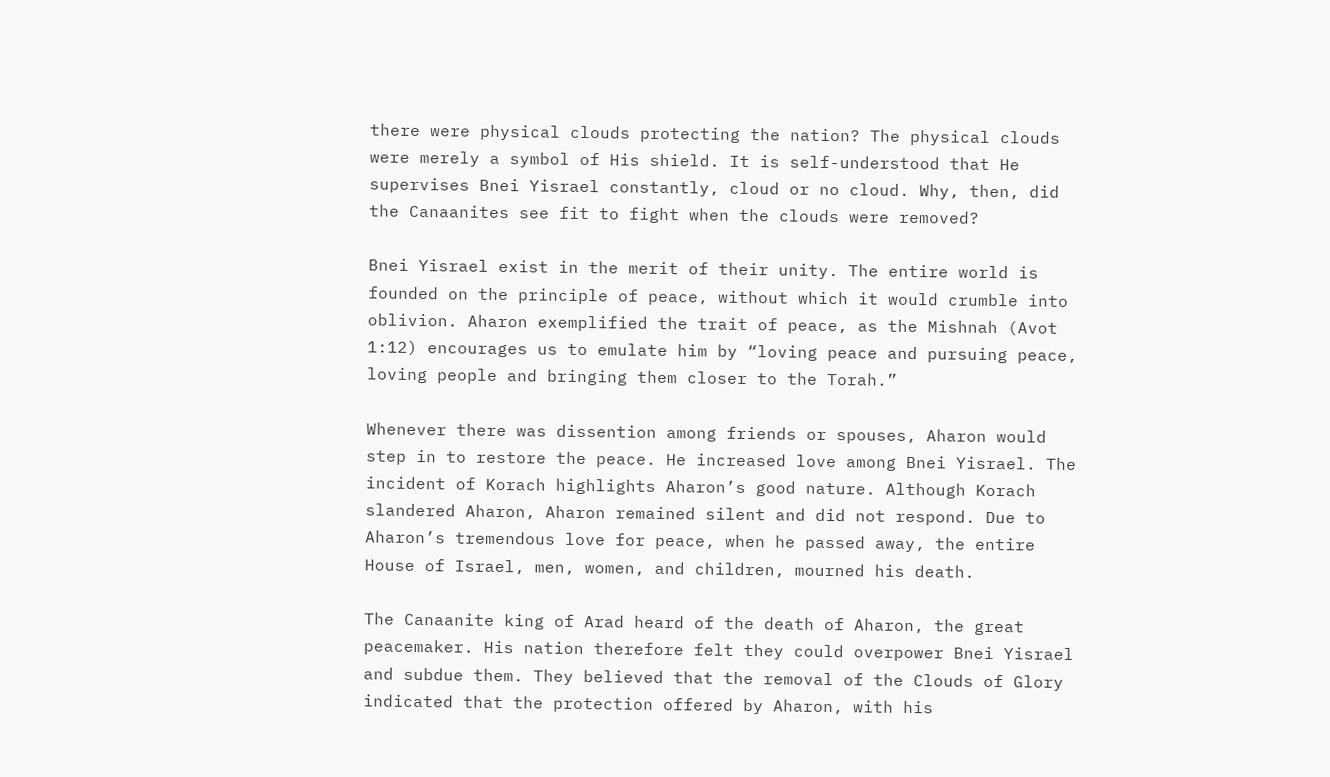there were physical clouds protecting the nation? The physical clouds were merely a symbol of His shield. It is self-understood that He supervises Bnei Yisrael constantly, cloud or no cloud. Why, then, did the Canaanites see fit to fight when the clouds were removed?

Bnei Yisrael exist in the merit of their unity. The entire world is founded on the principle of peace, without which it would crumble into oblivion. Aharon exemplified the trait of peace, as the Mishnah (Avot 1:12) encourages us to emulate him by “loving peace and pursuing peace, loving people and bringing them closer to the Torah.”

Whenever there was dissention among friends or spouses, Aharon would step in to restore the peace. He increased love among Bnei Yisrael. The incident of Korach highlights Aharon’s good nature. Although Korach slandered Aharon, Aharon remained silent and did not respond. Due to Aharon’s tremendous love for peace, when he passed away, the entire House of Israel, men, women, and children, mourned his death.

The Canaanite king of Arad heard of the death of Aharon, the great peacemaker. His nation therefore felt they could overpower Bnei Yisrael and subdue them. They believed that the removal of the Clouds of Glory indicated that the protection offered by Aharon, with his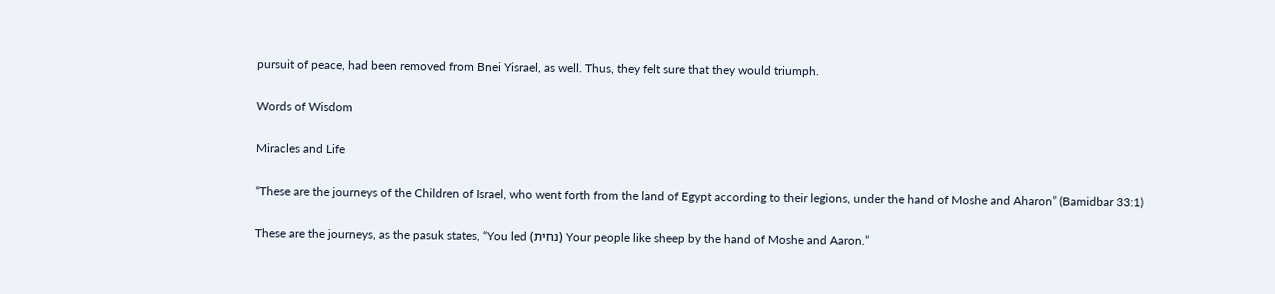pursuit of peace, had been removed from Bnei Yisrael, as well. Thus, they felt sure that they would triumph.

Words of Wisdom

Miracles and Life

“These are the journeys of the Children of Israel, who went forth from the land of Egypt according to their legions, under the hand of Moshe and Aharon” (Bamidbar 33:1)

These are the journeys, as the pasuk states, “You led (נחית) Your people like sheep by the hand of Moshe and Aaron.”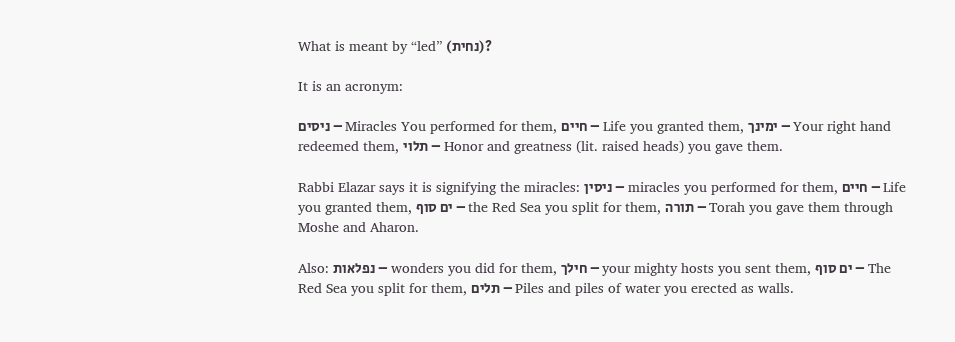What is meant by “led” (נחית)?

It is an acronym:

ניסים – Miracles You performed for them, חיים – Life you granted them, ימינך – Your right hand redeemed them, תלוי – Honor and greatness (lit. raised heads) you gave them.

Rabbi Elazar says it is signifying the miracles: ניסין – miracles you performed for them, חיים – Life you granted them, ים סוף – the Red Sea you split for them, תורה – Torah you gave them through Moshe and Aharon.

Also: נפלאות – wonders you did for them, חילך – your mighty hosts you sent them, ים סוף – The Red Sea you split for them, תלים – Piles and piles of water you erected as walls.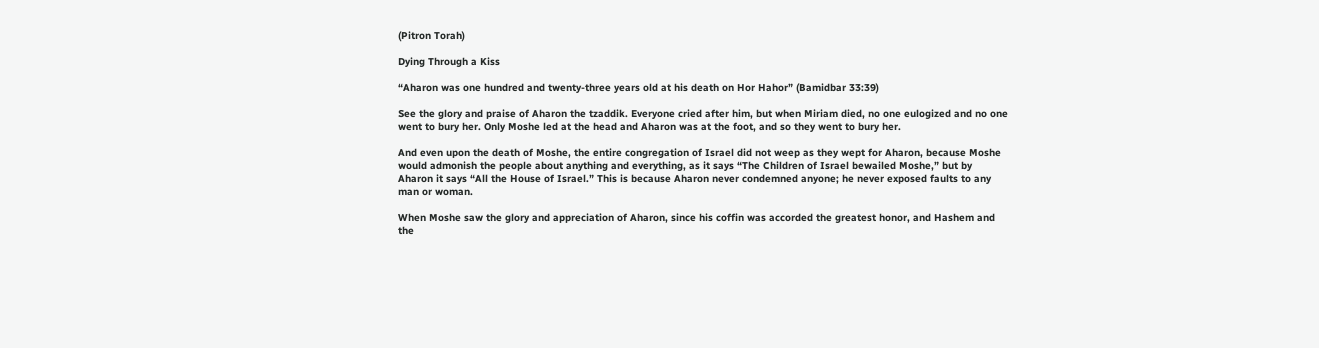(Pitron Torah)

Dying Through a Kiss

“Aharon was one hundred and twenty-three years old at his death on Hor Hahor” (Bamidbar 33:39)

See the glory and praise of Aharon the tzaddik. Everyone cried after him, but when Miriam died, no one eulogized and no one went to bury her. Only Moshe led at the head and Aharon was at the foot, and so they went to bury her.

And even upon the death of Moshe, the entire congregation of Israel did not weep as they wept for Aharon, because Moshe would admonish the people about anything and everything, as it says “The Children of Israel bewailed Moshe,” but by Aharon it says “All the House of Israel.” This is because Aharon never condemned anyone; he never exposed faults to any man or woman.

When Moshe saw the glory and appreciation of Aharon, since his coffin was accorded the greatest honor, and Hashem and the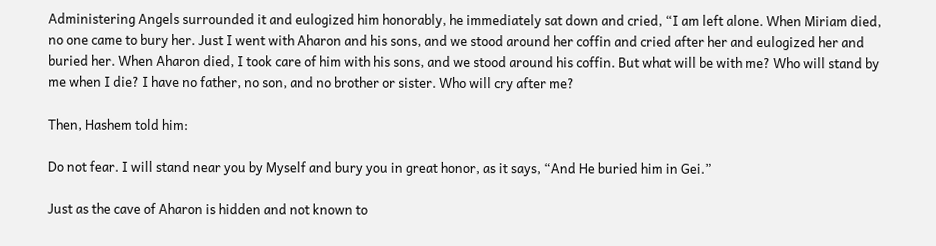Administering Angels surrounded it and eulogized him honorably, he immediately sat down and cried, “I am left alone. When Miriam died, no one came to bury her. Just I went with Aharon and his sons, and we stood around her coffin and cried after her and eulogized her and buried her. When Aharon died, I took care of him with his sons, and we stood around his coffin. But what will be with me? Who will stand by me when I die? I have no father, no son, and no brother or sister. Who will cry after me?

Then, Hashem told him:

Do not fear. I will stand near you by Myself and bury you in great honor, as it says, “And He buried him in Gei.”

Just as the cave of Aharon is hidden and not known to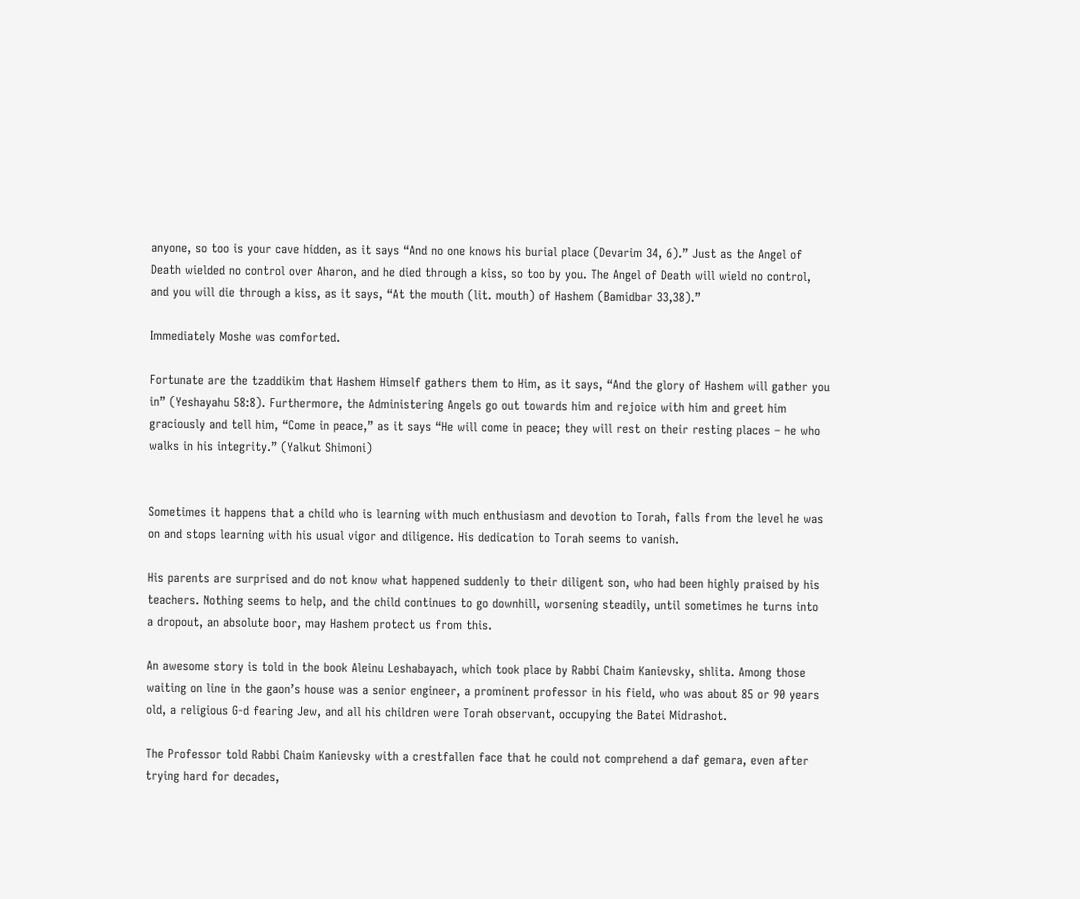anyone, so too is your cave hidden, as it says “And no one knows his burial place (Devarim 34, 6).” Just as the Angel of Death wielded no control over Aharon, and he died through a kiss, so too by you. The Angel of Death will wield no control, and you will die through a kiss, as it says, “At the mouth (lit. mouth) of Hashem (Bamidbar 33,38).”

Immediately Moshe was comforted.

Fortunate are the tzaddikim that Hashem Himself gathers them to Him, as it says, “And the glory of Hashem will gather you in” (Yeshayahu 58:8). Furthermore, the Administering Angels go out towards him and rejoice with him and greet him graciously and tell him, “Come in peace,” as it says “He will come in peace; they will rest on their resting places – he who walks in his integrity.” (Yalkut Shimoni)


Sometimes it happens that a child who is learning with much enthusiasm and devotion to Torah, falls from the level he was on and stops learning with his usual vigor and diligence. His dedication to Torah seems to vanish.

His parents are surprised and do not know what happened suddenly to their diligent son, who had been highly praised by his teachers. Nothing seems to help, and the child continues to go downhill, worsening steadily, until sometimes he turns into a dropout, an absolute boor, may Hashem protect us from this.

An awesome story is told in the book Aleinu Leshabayach, which took place by Rabbi Chaim Kanievsky, shlita. Among those waiting on line in the gaon’s house was a senior engineer, a prominent professor in his field, who was about 85 or 90 years old, a religious G-d fearing Jew, and all his children were Torah observant, occupying the Batei Midrashot.

The Professor told Rabbi Chaim Kanievsky with a crestfallen face that he could not comprehend a daf gemara, even after trying hard for decades,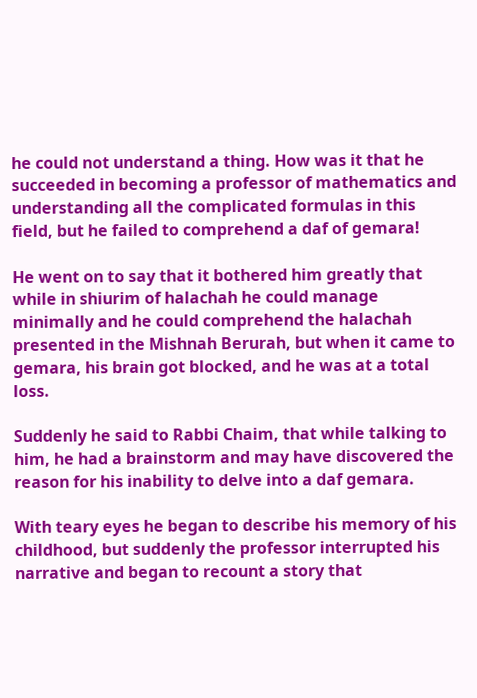he could not understand a thing. How was it that he succeeded in becoming a professor of mathematics and understanding all the complicated formulas in this field, but he failed to comprehend a daf of gemara!

He went on to say that it bothered him greatly that while in shiurim of halachah he could manage minimally and he could comprehend the halachah presented in the Mishnah Berurah, but when it came to gemara, his brain got blocked, and he was at a total loss.

Suddenly he said to Rabbi Chaim, that while talking to him, he had a brainstorm and may have discovered the reason for his inability to delve into a daf gemara.

With teary eyes he began to describe his memory of his childhood, but suddenly the professor interrupted his narrative and began to recount a story that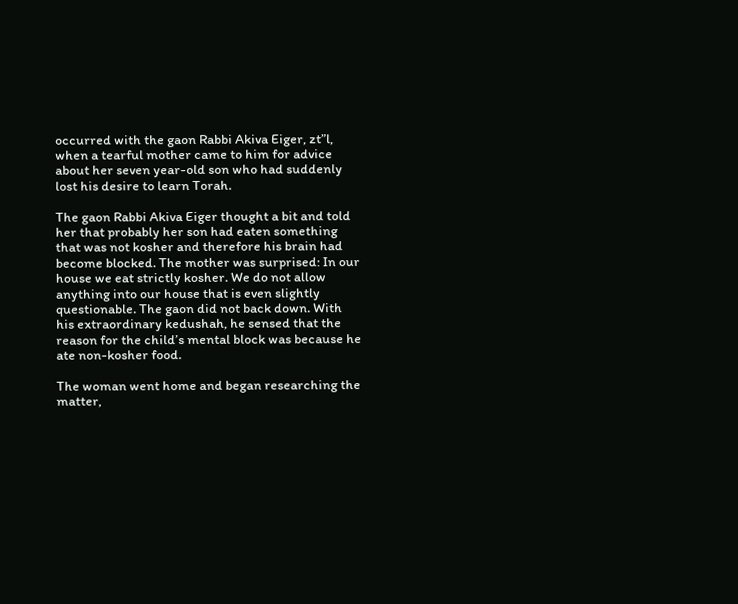occurred with the gaon Rabbi Akiva Eiger, zt”l, when a tearful mother came to him for advice about her seven year-old son who had suddenly lost his desire to learn Torah.

The gaon Rabbi Akiva Eiger thought a bit and told her that probably her son had eaten something that was not kosher and therefore his brain had become blocked. The mother was surprised: In our house we eat strictly kosher. We do not allow anything into our house that is even slightly questionable. The gaon did not back down. With his extraordinary kedushah, he sensed that the reason for the child’s mental block was because he ate non-kosher food.

The woman went home and began researching the matter,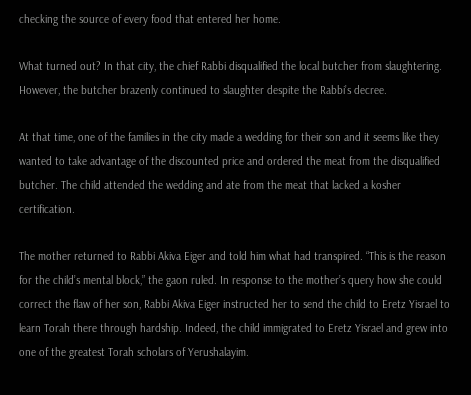checking the source of every food that entered her home.

What turned out? In that city, the chief Rabbi disqualified the local butcher from slaughtering. However, the butcher brazenly continued to slaughter despite the Rabbi’s decree.

At that time, one of the families in the city made a wedding for their son and it seems like they wanted to take advantage of the discounted price and ordered the meat from the disqualified butcher. The child attended the wedding and ate from the meat that lacked a kosher certification.

The mother returned to Rabbi Akiva Eiger and told him what had transpired. “This is the reason for the child’s mental block,” the gaon ruled. In response to the mother’s query how she could correct the flaw of her son, Rabbi Akiva Eiger instructed her to send the child to Eretz Yisrael to learn Torah there through hardship. Indeed, the child immigrated to Eretz Yisrael and grew into one of the greatest Torah scholars of Yerushalayim.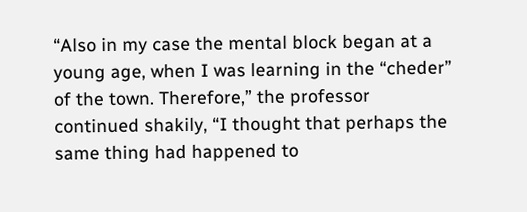“Also in my case the mental block began at a young age, when I was learning in the “cheder” of the town. Therefore,” the professor continued shakily, “I thought that perhaps the same thing had happened to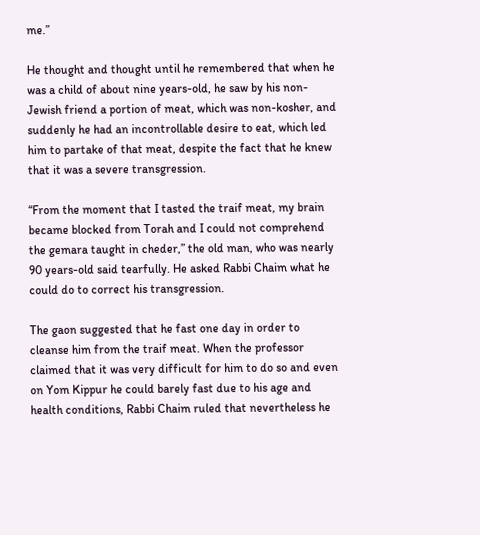me.”

He thought and thought until he remembered that when he was a child of about nine years-old, he saw by his non-Jewish friend a portion of meat, which was non-kosher, and suddenly he had an incontrollable desire to eat, which led him to partake of that meat, despite the fact that he knew that it was a severe transgression.

“From the moment that I tasted the traif meat, my brain became blocked from Torah and I could not comprehend the gemara taught in cheder,” the old man, who was nearly 90 years-old said tearfully. He asked Rabbi Chaim what he could do to correct his transgression.

The gaon suggested that he fast one day in order to cleanse him from the traif meat. When the professor claimed that it was very difficult for him to do so and even on Yom Kippur he could barely fast due to his age and health conditions, Rabbi Chaim ruled that nevertheless he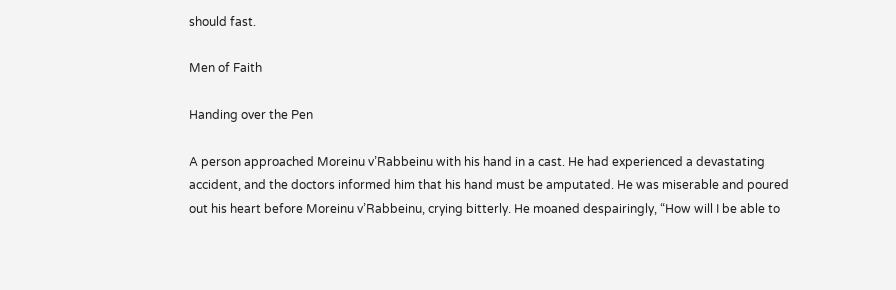should fast.

Men of Faith

Handing over the Pen

A person approached Moreinu v’Rabbeinu with his hand in a cast. He had experienced a devastating accident, and the doctors informed him that his hand must be amputated. He was miserable and poured out his heart before Moreinu v’Rabbeinu, crying bitterly. He moaned despairingly, “How will I be able to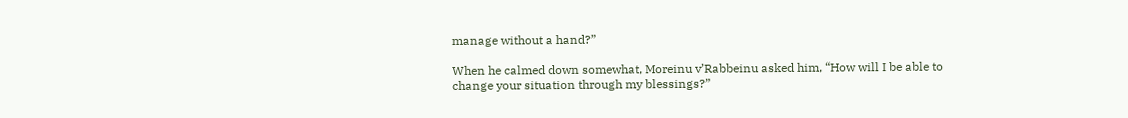manage without a hand?”

When he calmed down somewhat, Moreinu v’Rabbeinu asked him, “How will I be able to change your situation through my blessings?”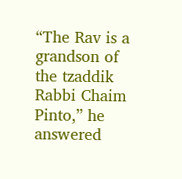“The Rav is a grandson of the tzaddik Rabbi Chaim Pinto,” he answered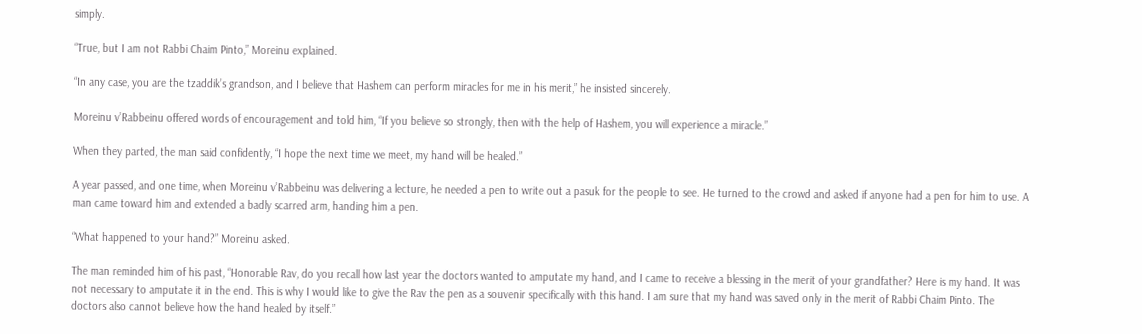simply.

“True, but I am not Rabbi Chaim Pinto,” Moreinu explained.

“In any case, you are the tzaddik’s grandson, and I believe that Hashem can perform miracles for me in his merit,” he insisted sincerely.

Moreinu v’Rabbeinu offered words of encouragement and told him, “If you believe so strongly, then with the help of Hashem, you will experience a miracle.”

When they parted, the man said confidently, “I hope the next time we meet, my hand will be healed.”

A year passed, and one time, when Moreinu v’Rabbeinu was delivering a lecture, he needed a pen to write out a pasuk for the people to see. He turned to the crowd and asked if anyone had a pen for him to use. A man came toward him and extended a badly scarred arm, handing him a pen.

“What happened to your hand?” Moreinu asked.

The man reminded him of his past, “Honorable Rav, do you recall how last year the doctors wanted to amputate my hand, and I came to receive a blessing in the merit of your grandfather? Here is my hand. It was not necessary to amputate it in the end. This is why I would like to give the Rav the pen as a souvenir specifically with this hand. I am sure that my hand was saved only in the merit of Rabbi Chaim Pinto. The doctors also cannot believe how the hand healed by itself.”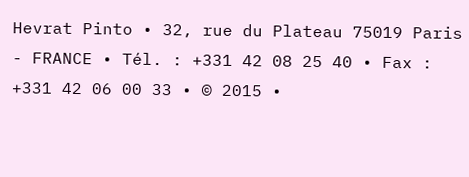Hevrat Pinto • 32, rue du Plateau 75019 Paris - FRANCE • Tél. : +331 42 08 25 40 • Fax : +331 42 06 00 33 • © 2015 •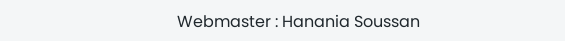Webmaster : Hanania Soussan